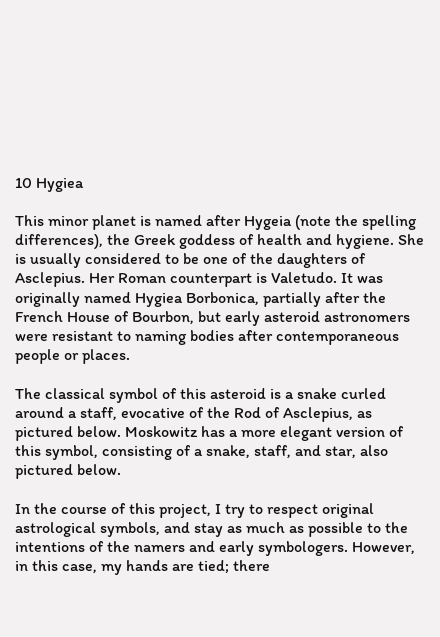10 Hygiea

This minor planet is named after Hygeia (note the spelling differences), the Greek goddess of health and hygiene. She is usually considered to be one of the daughters of Asclepius. Her Roman counterpart is Valetudo. It was originally named Hygiea Borbonica, partially after the French House of Bourbon, but early asteroid astronomers were resistant to naming bodies after contemporaneous people or places.

The classical symbol of this asteroid is a snake curled around a staff, evocative of the Rod of Asclepius, as pictured below. Moskowitz has a more elegant version of this symbol, consisting of a snake, staff, and star, also pictured below.

In the course of this project, I try to respect original astrological symbols, and stay as much as possible to the intentions of the namers and early symbologers. However, in this case, my hands are tied; there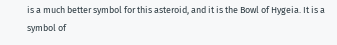is a much better symbol for this asteroid, and it is the Bowl of Hygeia. It is a symbol of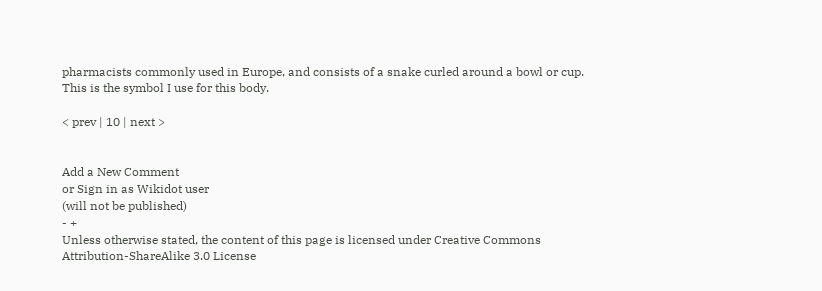pharmacists commonly used in Europe, and consists of a snake curled around a bowl or cup. This is the symbol I use for this body.

< prev | 10 | next >


Add a New Comment
or Sign in as Wikidot user
(will not be published)
- +
Unless otherwise stated, the content of this page is licensed under Creative Commons Attribution-ShareAlike 3.0 License